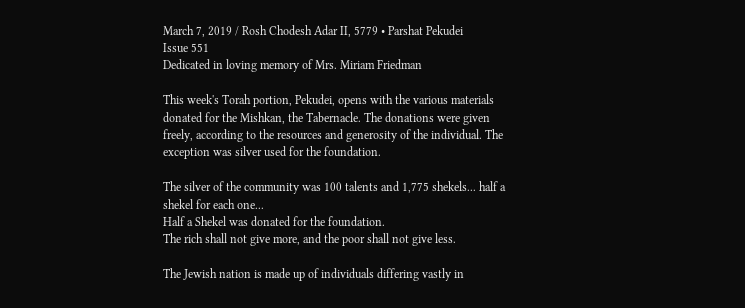March 7, 2019 / Rosh Chodesh Adar II, 5779 • Parshat Pekudei
Issue 551
Dedicated in loving memory of Mrs. Miriam Friedman

This week's Torah portion, Pekudei, opens with the various materials donated for the Mishkan, the Tabernacle. The donations were given freely, according to the resources and generosity of the individual. The exception was silver used for the foundation.

The silver of the community was 100 talents and 1,775 shekels... half a shekel for each one...
Half a Shekel was donated for the foundation.
The rich shall not give more, and the poor shall not give less.

The Jewish nation is made up of individuals differing vastly in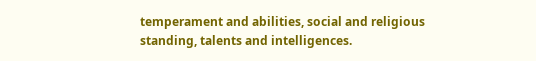temperament and abilities, social and religious standing, talents and intelligences.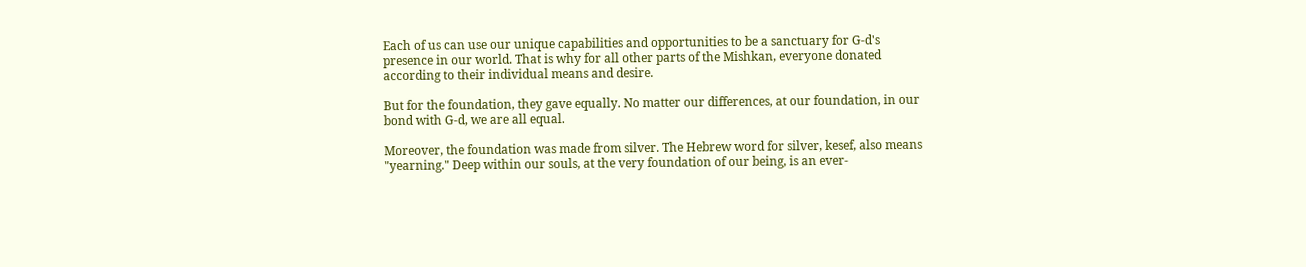Each of us can use our unique capabilities and opportunities to be a sanctuary for G-d's presence in our world. That is why for all other parts of the Mishkan, everyone donated according to their individual means and desire.

But for the foundation, they gave equally. No matter our differences, at our foundation, in our bond with G-d, we are all equal.

Moreover, the foundation was made from silver. The Hebrew word for silver, kesef, also means "yearning." Deep within our souls, at the very foundation of our being, is an ever-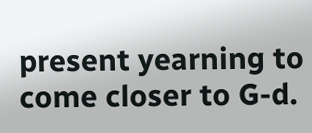present yearning to come closer to G-d.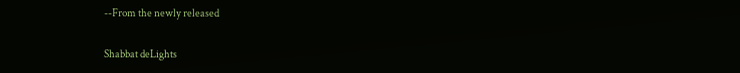--From the newly released

Shabbat deLights